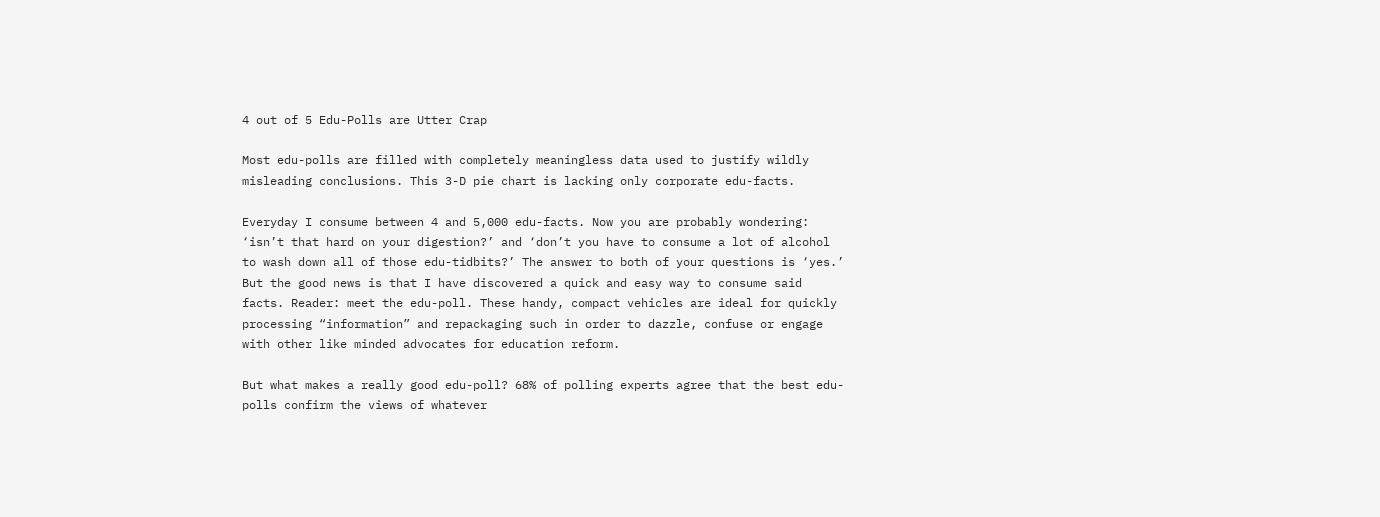4 out of 5 Edu-Polls are Utter Crap

Most edu-polls are filled with completely meaningless data used to justify wildly misleading conclusions. This 3-D pie chart is lacking only corporate edu-facts.

Everyday I consume between 4 and 5,000 edu-facts. Now you are probably wondering: ‘isn’t that hard on your digestion?’ and ‘don’t you have to consume a lot of alcohol to wash down all of those edu-tidbits?’ The answer to both of your questions is ‘yes.’ But the good news is that I have discovered a quick and easy way to consume said facts. Reader: meet the edu-poll. These handy, compact vehicles are ideal for quickly processing “information” and repackaging such in order to dazzle, confuse or engage with other like minded advocates for education reform.

But what makes a really good edu-poll? 68% of polling experts agree that the best edu-polls confirm the views of whatever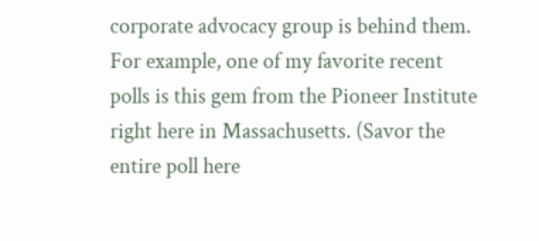corporate advocacy group is behind them. For example, one of my favorite recent polls is this gem from the Pioneer Institute right here in Massachusetts. (Savor the entire poll here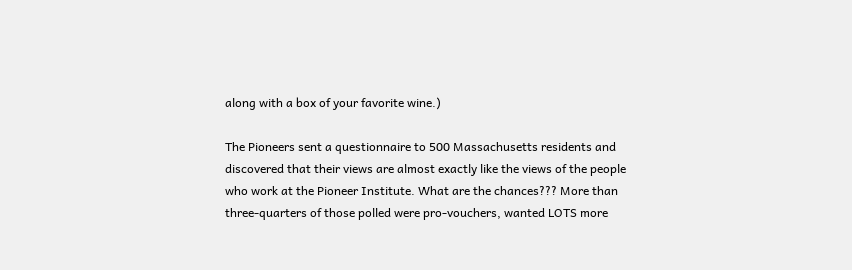along with a box of your favorite wine.)

The Pioneers sent a questionnaire to 500 Massachusetts residents and discovered that their views are almost exactly like the views of the people who work at the Pioneer Institute. What are the chances??? More than three-quarters of those polled were pro-vouchers, wanted LOTS more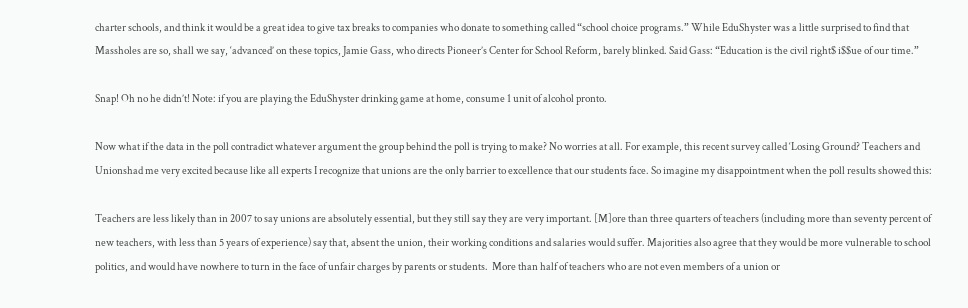charter schools, and think it would be a great idea to give tax breaks to companies who donate to something called “school choice programs.” While EduShyster was a little surprised to find that Massholes are so, shall we say, ‘advanced’ on these topics, Jamie Gass, who directs Pioneer’s Center for School Reform, barely blinked. Said Gass: “Education is the civil right$ i$$ue of our time.”

Snap! Oh no he didn’t! Note: if you are playing the EduShyster drinking game at home, consume 1 unit of alcohol pronto.

Now what if the data in the poll contradict whatever argument the group behind the poll is trying to make? No worries at all. For example, this recent survey called ‘Losing Ground? Teachers and Unionshad me very excited because like all experts I recognize that unions are the only barrier to excellence that our students face. So imagine my disappointment when the poll results showed this:

Teachers are less likely than in 2007 to say unions are absolutely essential, but they still say they are very important. [M]ore than three quarters of teachers (including more than seventy percent of new teachers, with less than 5 years of experience) say that, absent the union, their working conditions and salaries would suffer. Majorities also agree that they would be more vulnerable to school politics, and would have nowhere to turn in the face of unfair charges by parents or students.  More than half of teachers who are not even members of a union or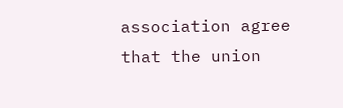association agree that the union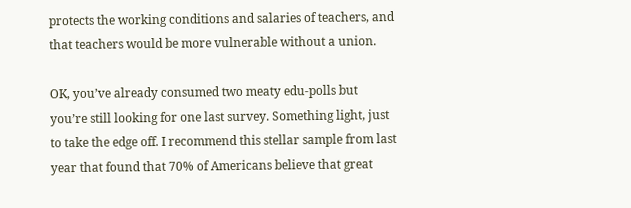protects the working conditions and salaries of teachers, and that teachers would be more vulnerable without a union.

OK, you’ve already consumed two meaty edu-polls but you’re still looking for one last survey. Something light, just to take the edge off. I recommend this stellar sample from last year that found that 70% of Americans believe that great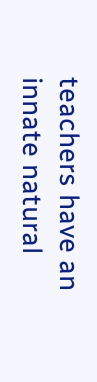teachers have an innate natural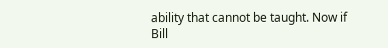ability that cannot be taught. Now if Bill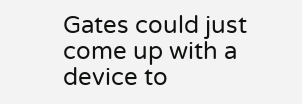Gates could just come up with a device to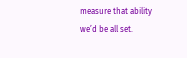measure that ability we’d be all set.